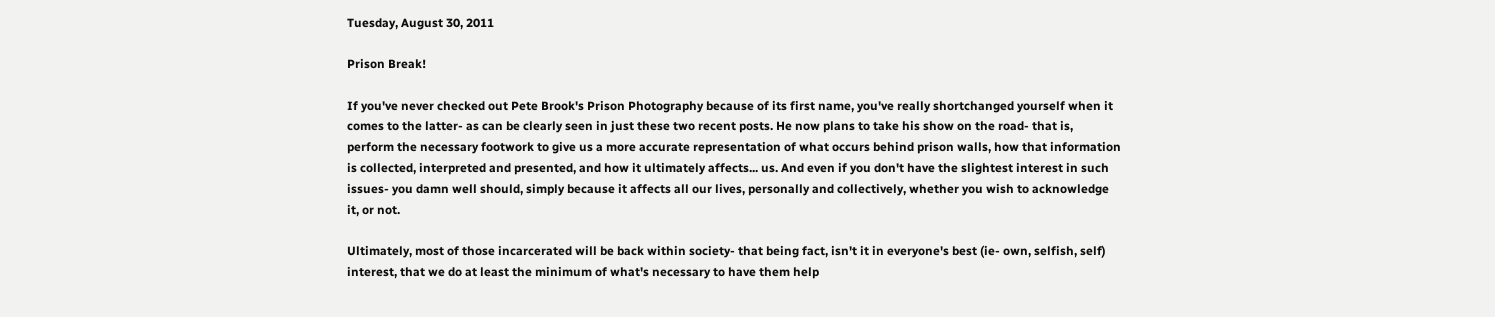Tuesday, August 30, 2011

Prison Break!

If you've never checked out Pete Brook's Prison Photography because of its first name, you've really shortchanged yourself when it comes to the latter- as can be clearly seen in just these two recent posts. He now plans to take his show on the road- that is, perform the necessary footwork to give us a more accurate representation of what occurs behind prison walls, how that information is collected, interpreted and presented, and how it ultimately affects... us. And even if you don't have the slightest interest in such issues- you damn well should, simply because it affects all our lives, personally and collectively, whether you wish to acknowledge it, or not.

Ultimately, most of those incarcerated will be back within society- that being fact, isn't it in everyone's best (ie- own, selfish, self) interest, that we do at least the minimum of what's necessary to have them help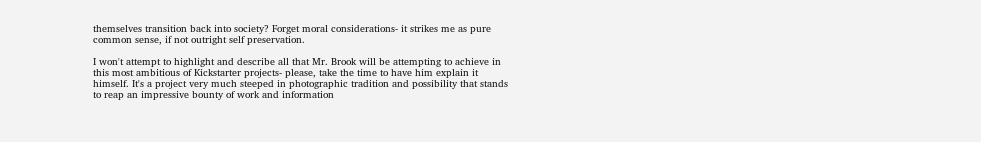themselves transition back into society? Forget moral considerations- it strikes me as pure common sense, if not outright self preservation.

I won't attempt to highlight and describe all that Mr. Brook will be attempting to achieve in this most ambitious of Kickstarter projects- please, take the time to have him explain it himself. It's a project very much steeped in photographic tradition and possibility that stands to reap an impressive bounty of work and information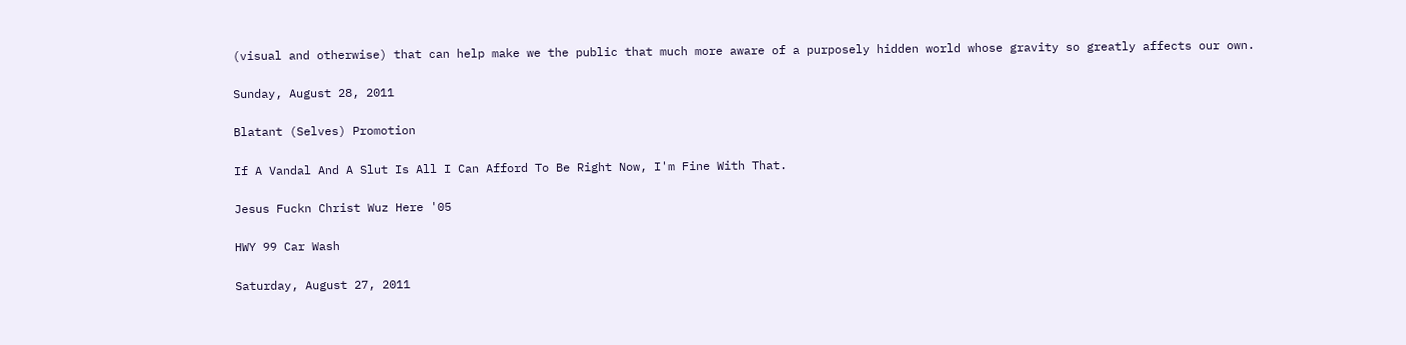(visual and otherwise) that can help make we the public that much more aware of a purposely hidden world whose gravity so greatly affects our own.

Sunday, August 28, 2011

Blatant (Selves) Promotion

If A Vandal And A Slut Is All I Can Afford To Be Right Now, I'm Fine With That.

Jesus Fuckn Christ Wuz Here '05

HWY 99 Car Wash

Saturday, August 27, 2011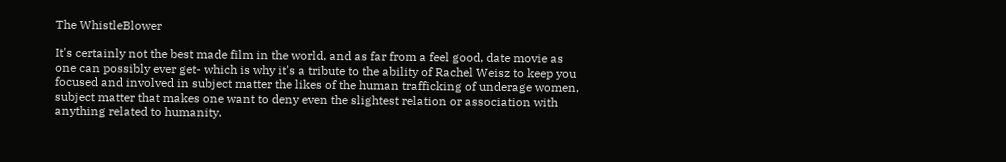The WhistleBlower

It's certainly not the best made film in the world, and as far from a feel good, date movie as one can possibly ever get- which is why it's a tribute to the ability of Rachel Weisz to keep you focused and involved in subject matter the likes of the human trafficking of underage women, subject matter that makes one want to deny even the slightest relation or association with anything related to humanity.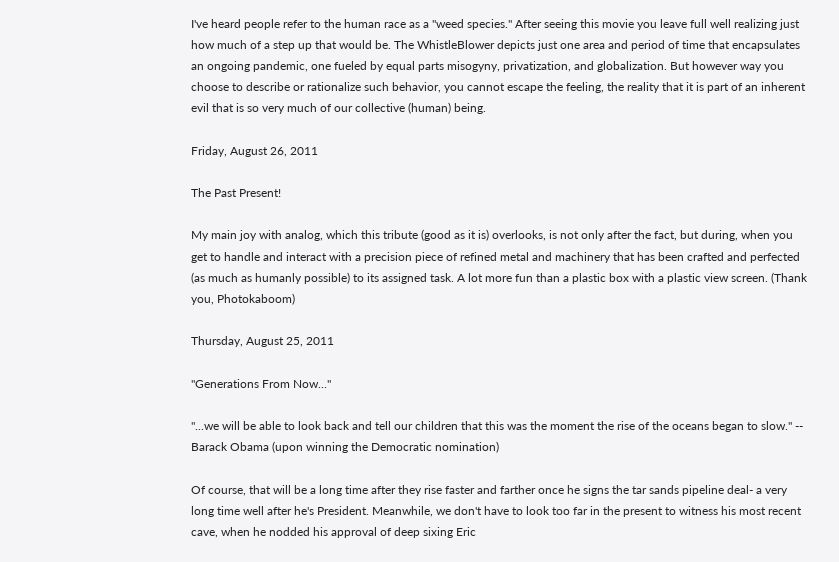I've heard people refer to the human race as a "weed species." After seeing this movie you leave full well realizing just how much of a step up that would be. The WhistleBlower depicts just one area and period of time that encapsulates an ongoing pandemic, one fueled by equal parts misogyny, privatization, and globalization. But however way you choose to describe or rationalize such behavior, you cannot escape the feeling, the reality that it is part of an inherent evil that is so very much of our collective (human) being.

Friday, August 26, 2011

The Past Present!

My main joy with analog, which this tribute (good as it is) overlooks, is not only after the fact, but during, when you get to handle and interact with a precision piece of refined metal and machinery that has been crafted and perfected (as much as humanly possible) to its assigned task. A lot more fun than a plastic box with a plastic view screen. (Thank you, Photokaboom)

Thursday, August 25, 2011

"Generations From Now..."

"...we will be able to look back and tell our children that this was the moment the rise of the oceans began to slow." -- Barack Obama (upon winning the Democratic nomination)

Of course, that will be a long time after they rise faster and farther once he signs the tar sands pipeline deal- a very long time well after he's President. Meanwhile, we don't have to look too far in the present to witness his most recent cave, when he nodded his approval of deep sixing Eric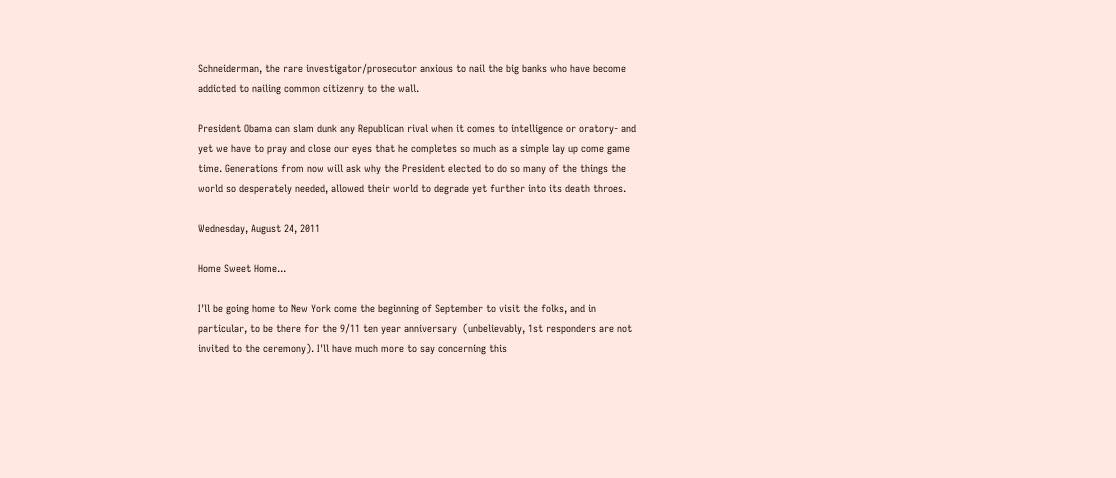Schneiderman, the rare investigator/prosecutor anxious to nail the big banks who have become addicted to nailing common citizenry to the wall.

President Obama can slam dunk any Republican rival when it comes to intelligence or oratory- and yet we have to pray and close our eyes that he completes so much as a simple lay up come game time. Generations from now will ask why the President elected to do so many of the things the world so desperately needed, allowed their world to degrade yet further into its death throes.

Wednesday, August 24, 2011

Home Sweet Home...

I'll be going home to New York come the beginning of September to visit the folks, and in particular, to be there for the 9/11 ten year anniversary  (unbelievably, 1st responders are not invited to the ceremony). I'll have much more to say concerning this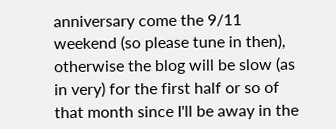anniversary come the 9/11 weekend (so please tune in then), otherwise the blog will be slow (as in very) for the first half or so of that month since I'll be away in the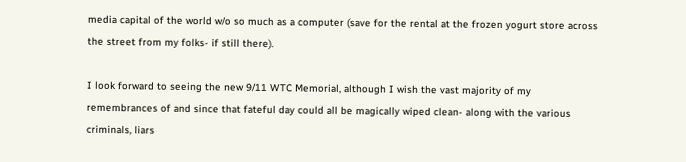media capital of the world w/o so much as a computer (save for the rental at the frozen yogurt store across the street from my folks- if still there).

I look forward to seeing the new 9/11 WTC Memorial, although I wish the vast majority of my remembrances of and since that fateful day could all be magically wiped clean- along with the various criminals, liars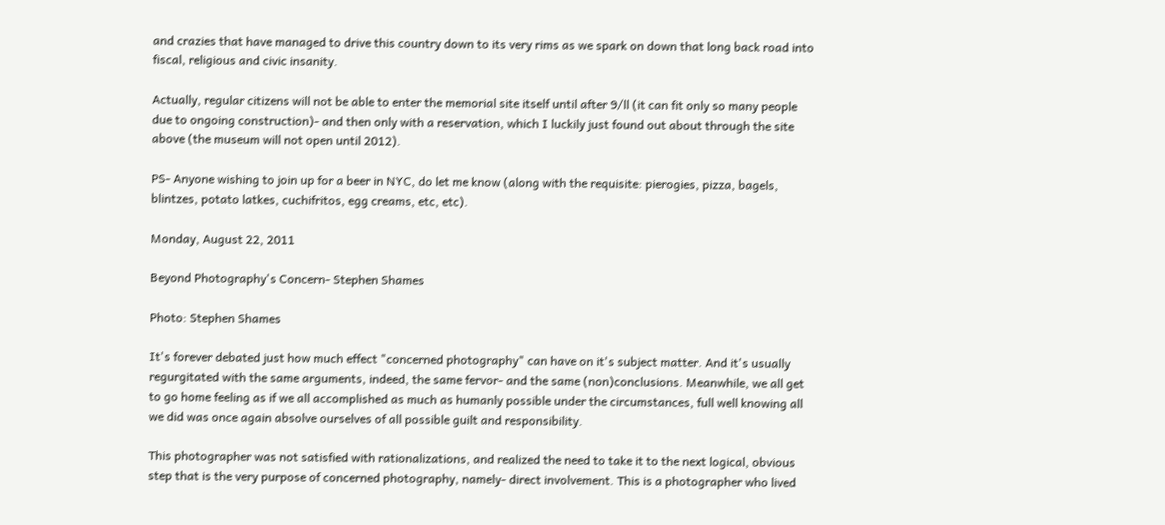and crazies that have managed to drive this country down to its very rims as we spark on down that long back road into fiscal, religious and civic insanity.

Actually, regular citizens will not be able to enter the memorial site itself until after 9/ll (it can fit only so many people due to ongoing construction)- and then only with a reservation, which I luckily just found out about through the site above (the museum will not open until 2012).

PS- Anyone wishing to join up for a beer in NYC, do let me know (along with the requisite: pierogies, pizza, bagels, blintzes, potato latkes, cuchifritos, egg creams, etc, etc).

Monday, August 22, 2011

Beyond Photography's Concern- Stephen Shames

Photo: Stephen Shames

It's forever debated just how much effect "concerned photography" can have on it's subject matter. And it's usually regurgitated with the same arguments, indeed, the same fervor- and the same (non)conclusions. Meanwhile, we all get to go home feeling as if we all accomplished as much as humanly possible under the circumstances, full well knowing all we did was once again absolve ourselves of all possible guilt and responsibility.

This photographer was not satisfied with rationalizations, and realized the need to take it to the next logical, obvious step that is the very purpose of concerned photography, namely- direct involvement. This is a photographer who lived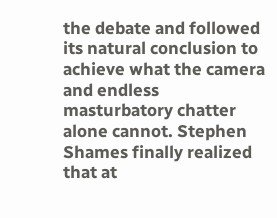the debate and followed its natural conclusion to achieve what the camera and endless masturbatory chatter alone cannot. Stephen Shames finally realized that at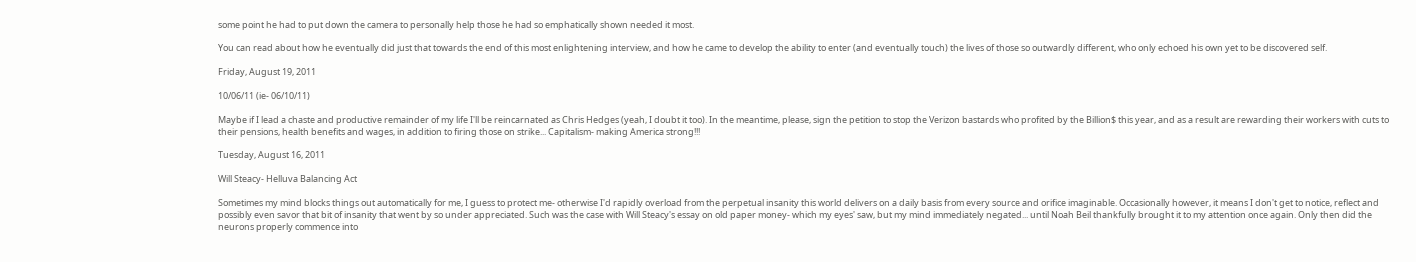some point he had to put down the camera to personally help those he had so emphatically shown needed it most.

You can read about how he eventually did just that towards the end of this most enlightening interview, and how he came to develop the ability to enter (and eventually touch) the lives of those so outwardly different, who only echoed his own yet to be discovered self.

Friday, August 19, 2011

10/06/11 (ie- 06/10/11)

Maybe if I lead a chaste and productive remainder of my life I'll be reincarnated as Chris Hedges (yeah, I doubt it too). In the meantime, please, sign the petition to stop the Verizon bastards who profited by the Billion$ this year, and as a result are rewarding their workers with cuts to their pensions, health benefits and wages, in addition to firing those on strike... Capitalism- making America strong!!!

Tuesday, August 16, 2011

Will Steacy- Helluva Balancing Act

Sometimes my mind blocks things out automatically for me, I guess to protect me- otherwise I'd rapidly overload from the perpetual insanity this world delivers on a daily basis from every source and orifice imaginable. Occasionally however, it means I don't get to notice, reflect and possibly even savor that bit of insanity that went by so under appreciated. Such was the case with Will Steacy's essay on old paper money- which my eyes' saw, but my mind immediately negated... until Noah Beil thankfully brought it to my attention once again. Only then did the neurons properly commence into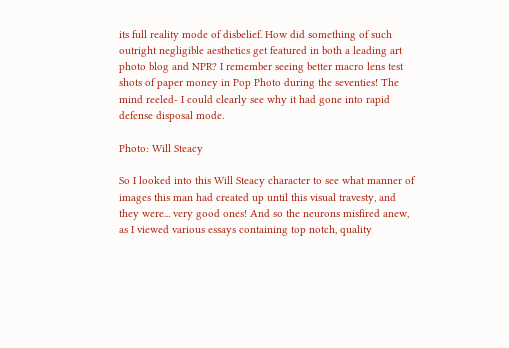its full reality mode of disbelief. How did something of such outright negligible aesthetics get featured in both a leading art photo blog and NPR? I remember seeing better macro lens test shots of paper money in Pop Photo during the seventies! The mind reeled- I could clearly see why it had gone into rapid defense disposal mode.

Photo: Will Steacy

So I looked into this Will Steacy character to see what manner of images this man had created up until this visual travesty, and they were... very good ones! And so the neurons misfired anew, as I viewed various essays containing top notch, quality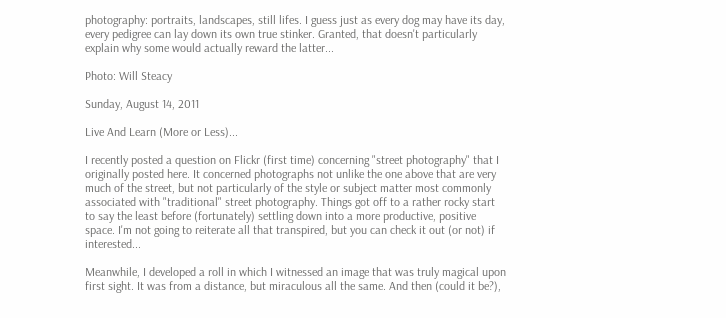photography: portraits, landscapes, still lifes. I guess just as every dog may have its day, every pedigree can lay down its own true stinker. Granted, that doesn't particularly explain why some would actually reward the latter...

Photo: Will Steacy

Sunday, August 14, 2011

Live And Learn (More or Less)...

I recently posted a question on Flickr (first time) concerning "street photography" that I originally posted here. It concerned photographs not unlike the one above that are very much of the street, but not particularly of the style or subject matter most commonly associated with "traditional" street photography. Things got off to a rather rocky start to say the least before (fortunately) settling down into a more productive, positive space. I'm not going to reiterate all that transpired, but you can check it out (or not) if interested...

Meanwhile, I developed a roll in which I witnessed an image that was truly magical upon first sight. It was from a distance, but miraculous all the same. And then (could it be?),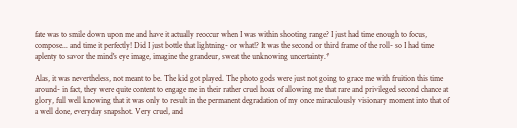fate was to smile down upon me and have it actually reoccur when I was within shooting range? I just had time enough to focus, compose... and time it perfectly! Did I just bottle that lightning- or what!? It was the second or third frame of the roll- so I had time aplenty to savor the mind's eye image, imagine the grandeur, sweat the unknowing uncertainty.*

Alas, it was nevertheless, not meant to be. The kid got played. The photo gods were just not going to grace me with fruition this time around- in fact, they were quite content to engage me in their rather cruel hoax of allowing me that rare and privileged second chance at glory, full well knowing that it was only to result in the permanent degradation of my once miraculously visionary moment into that of a well done, everyday snapshot. Very cruel, and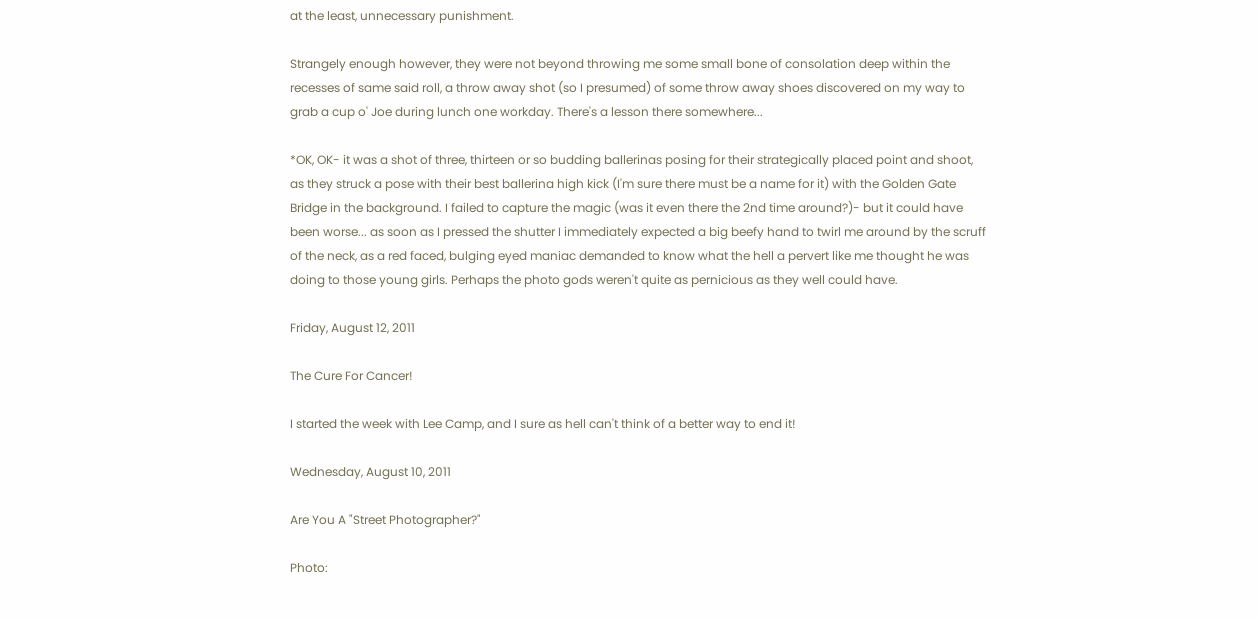at the least, unnecessary punishment.

Strangely enough however, they were not beyond throwing me some small bone of consolation deep within the recesses of same said roll, a throw away shot (so I presumed) of some throw away shoes discovered on my way to grab a cup o' Joe during lunch one workday. There's a lesson there somewhere...

*OK, OK- it was a shot of three, thirteen or so budding ballerinas posing for their strategically placed point and shoot, as they struck a pose with their best ballerina high kick (I'm sure there must be a name for it) with the Golden Gate Bridge in the background. I failed to capture the magic (was it even there the 2nd time around?)- but it could have been worse... as soon as I pressed the shutter I immediately expected a big beefy hand to twirl me around by the scruff of the neck, as a red faced, bulging eyed maniac demanded to know what the hell a pervert like me thought he was doing to those young girls. Perhaps the photo gods weren't quite as pernicious as they well could have.

Friday, August 12, 2011

The Cure For Cancer!

I started the week with Lee Camp, and I sure as hell can't think of a better way to end it!

Wednesday, August 10, 2011

Are You A "Street Photographer?"

Photo: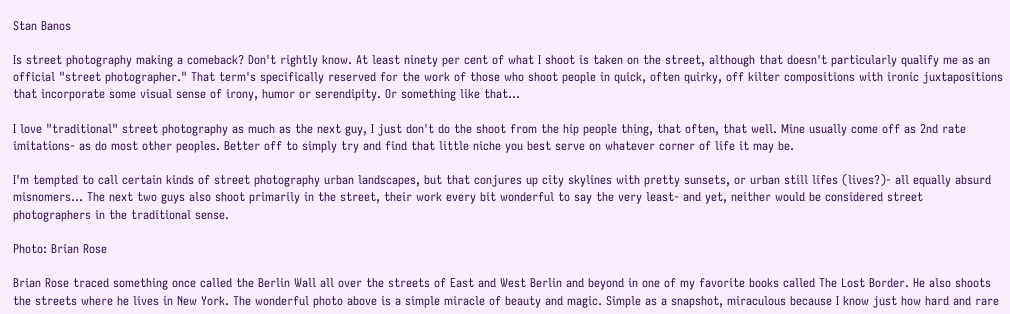Stan Banos

Is street photography making a comeback? Don't rightly know. At least ninety per cent of what I shoot is taken on the street, although that doesn't particularly qualify me as an official "street photographer." That term's specifically reserved for the work of those who shoot people in quick, often quirky, off kilter compositions with ironic juxtapositions that incorporate some visual sense of irony, humor or serendipity. Or something like that...

I love "traditional" street photography as much as the next guy, I just don't do the shoot from the hip people thing, that often, that well. Mine usually come off as 2nd rate imitations- as do most other peoples. Better off to simply try and find that little niche you best serve on whatever corner of life it may be.

I'm tempted to call certain kinds of street photography urban landscapes, but that conjures up city skylines with pretty sunsets, or urban still lifes (lives?)- all equally absurd misnomers... The next two guys also shoot primarily in the street, their work every bit wonderful to say the very least- and yet, neither would be considered street photographers in the traditional sense.

Photo: Brian Rose

Brian Rose traced something once called the Berlin Wall all over the streets of East and West Berlin and beyond in one of my favorite books called The Lost Border. He also shoots the streets where he lives in New York. The wonderful photo above is a simple miracle of beauty and magic. Simple as a snapshot, miraculous because I know just how hard and rare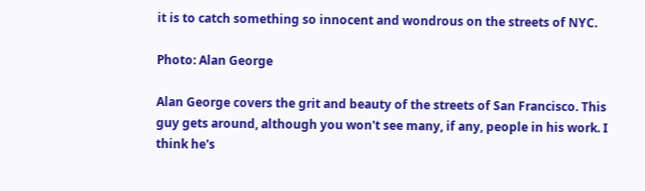it is to catch something so innocent and wondrous on the streets of NYC.

Photo: Alan George

Alan George covers the grit and beauty of the streets of San Francisco. This guy gets around, although you won't see many, if any, people in his work. I think he's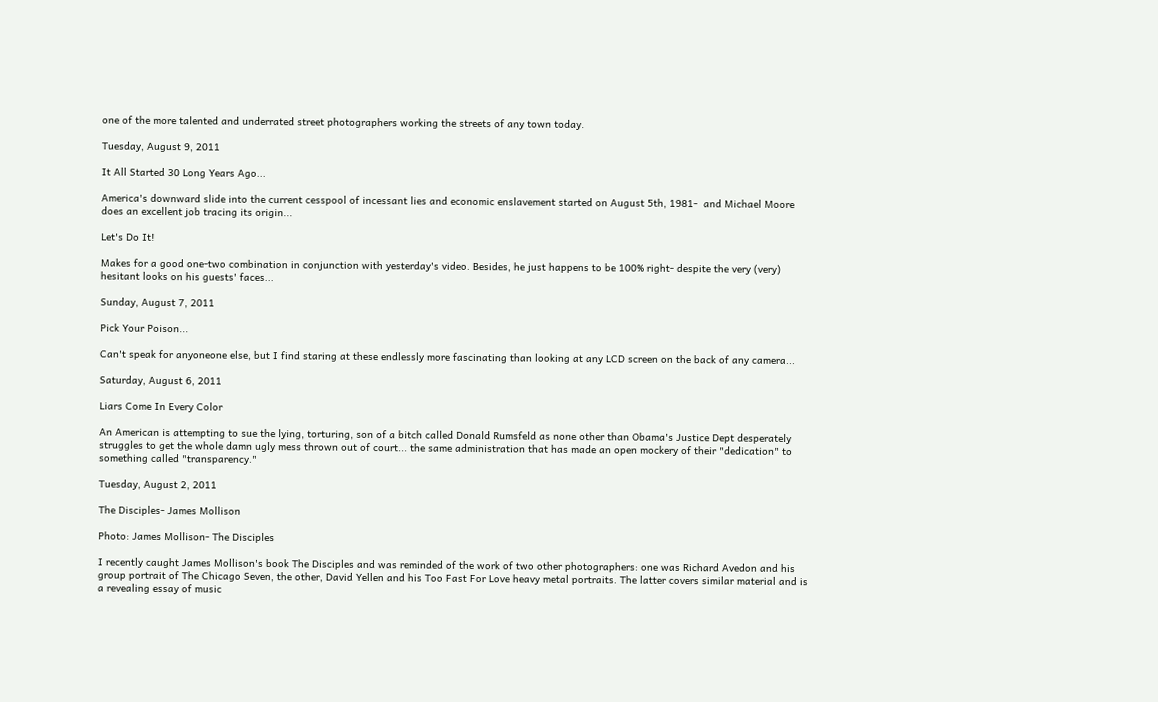one of the more talented and underrated street photographers working the streets of any town today.

Tuesday, August 9, 2011

It All Started 30 Long Years Ago...

America's downward slide into the current cesspool of incessant lies and economic enslavement started on August 5th, 1981-  and Michael Moore does an excellent job tracing its origin...

Let's Do It!

Makes for a good one-two combination in conjunction with yesterday's video. Besides, he just happens to be 100% right- despite the very (very) hesitant looks on his guests' faces...

Sunday, August 7, 2011

Pick Your Poison...

Can't speak for anyoneone else, but I find staring at these endlessly more fascinating than looking at any LCD screen on the back of any camera...

Saturday, August 6, 2011

Liars Come In Every Color

An American is attempting to sue the lying, torturing, son of a bitch called Donald Rumsfeld as none other than Obama's Justice Dept desperately struggles to get the whole damn ugly mess thrown out of court... the same administration that has made an open mockery of their "dedication" to something called "transparency."

Tuesday, August 2, 2011

The Disciples- James Mollison

Photo: James Mollison- The Disciples

I recently caught James Mollison's book The Disciples and was reminded of the work of two other photographers: one was Richard Avedon and his group portrait of The Chicago Seven, the other, David Yellen and his Too Fast For Love heavy metal portraits. The latter covers similar material and is a revealing essay of music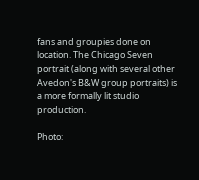fans and groupies done on location. The Chicago Seven portrait (along with several other Avedon's B&W group portraits) is a more formally lit studio production.

Photo: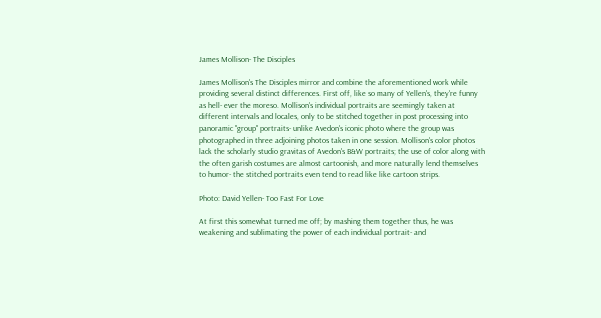James Mollison- The Disciples

James Mollison's The Disciples mirror and combine the aforementioned work while providing several distinct differences. First off, like so many of Yellen's, they're funny as hell- ever the moreso. Mollison's individual portraits are seemingly taken at different intervals and locales, only to be stitched together in post processing into panoramic "group" portraits- unlike Avedon's iconic photo where the group was photographed in three adjoining photos taken in one session. Mollison's color photos lack the scholarly studio gravitas of Avedon's B&W portraits; the use of color along with the often garish costumes are almost cartoonish, and more naturally lend themselves to humor- the stitched portraits even tend to read like like cartoon strips.

Photo: David Yellen- Too Fast For Love

At first this somewhat turned me off; by mashing them together thus, he was weakening and sublimating the power of each individual portrait- and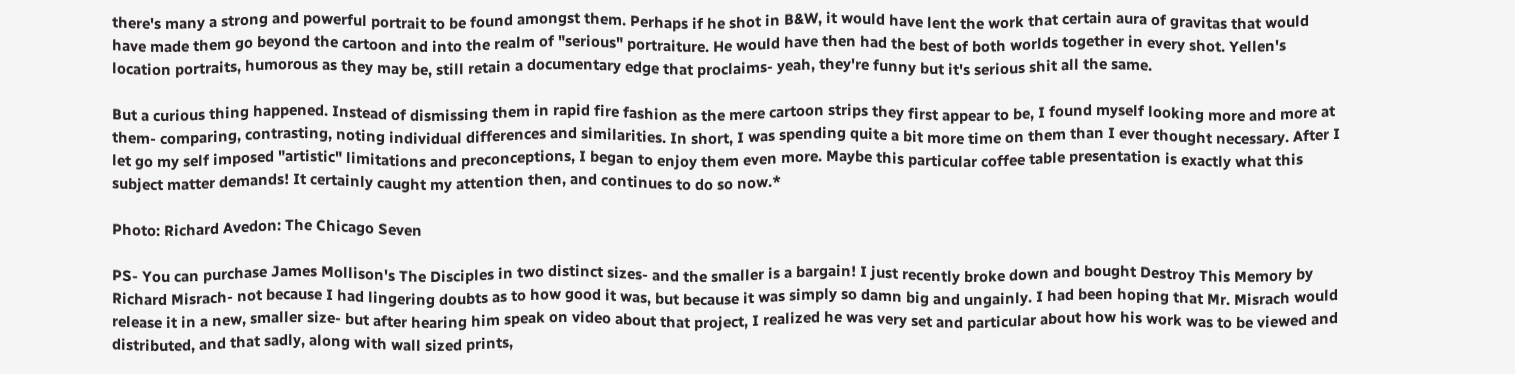there's many a strong and powerful portrait to be found amongst them. Perhaps if he shot in B&W, it would have lent the work that certain aura of gravitas that would have made them go beyond the cartoon and into the realm of "serious" portraiture. He would have then had the best of both worlds together in every shot. Yellen's location portraits, humorous as they may be, still retain a documentary edge that proclaims- yeah, they're funny but it's serious shit all the same.

But a curious thing happened. Instead of dismissing them in rapid fire fashion as the mere cartoon strips they first appear to be, I found myself looking more and more at them- comparing, contrasting, noting individual differences and similarities. In short, I was spending quite a bit more time on them than I ever thought necessary. After I let go my self imposed "artistic" limitations and preconceptions, I began to enjoy them even more. Maybe this particular coffee table presentation is exactly what this subject matter demands! It certainly caught my attention then, and continues to do so now.*

Photo: Richard Avedon: The Chicago Seven

PS- You can purchase James Mollison's The Disciples in two distinct sizes- and the smaller is a bargain! I just recently broke down and bought Destroy This Memory by Richard Misrach- not because I had lingering doubts as to how good it was, but because it was simply so damn big and ungainly. I had been hoping that Mr. Misrach would release it in a new, smaller size- but after hearing him speak on video about that project, I realized he was very set and particular about how his work was to be viewed and distributed, and that sadly, along with wall sized prints,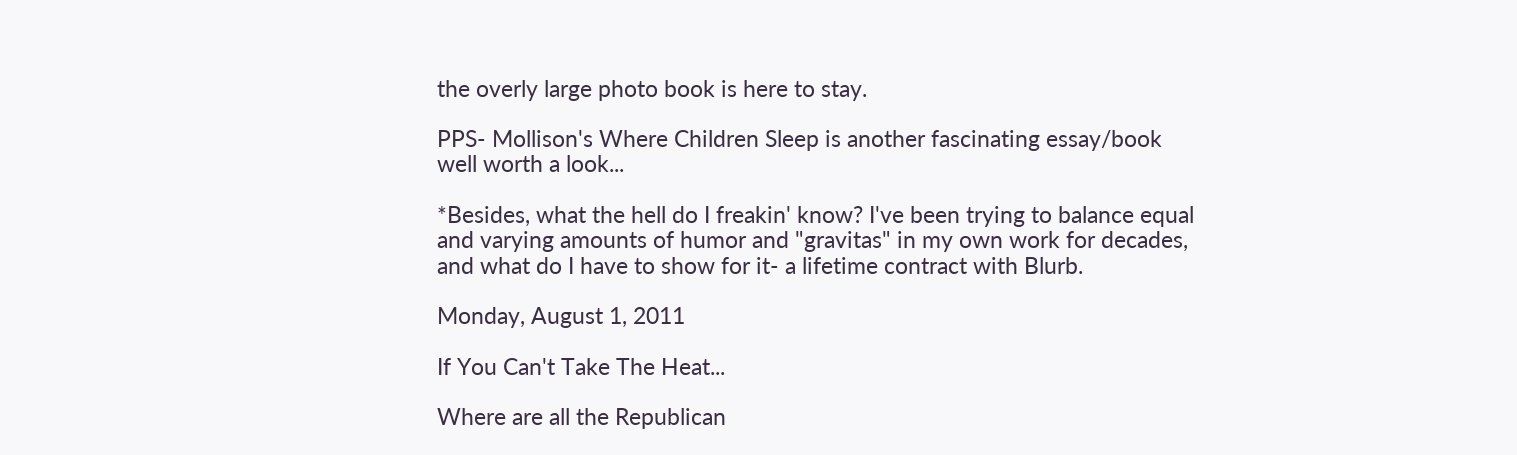the overly large photo book is here to stay.

PPS- Mollison's Where Children Sleep is another fascinating essay/book well worth a look...

*Besides, what the hell do I freakin' know? I've been trying to balance equal and varying amounts of humor and "gravitas" in my own work for decades, and what do I have to show for it- a lifetime contract with Blurb.

Monday, August 1, 2011

If You Can't Take The Heat...

Where are all the Republican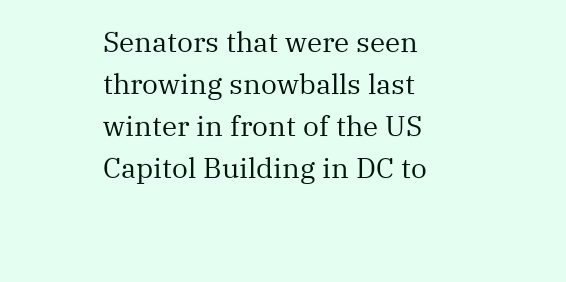Senators that were seen throwing snowballs last winter in front of the US Capitol Building in DC to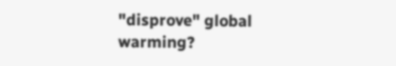"disprove" global warming?